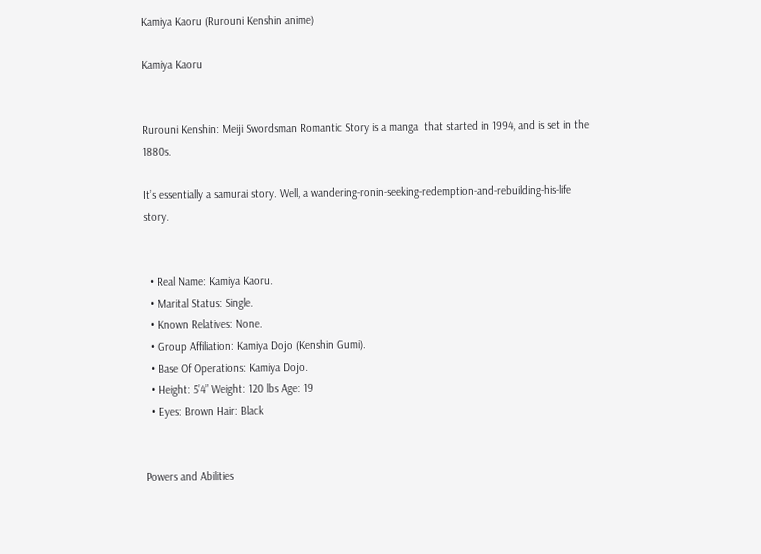Kamiya Kaoru (Rurouni Kenshin anime)

Kamiya Kaoru


Rurouni Kenshin: Meiji Swordsman Romantic Story is a manga  that started in 1994, and is set in the 1880s.

It’s essentially a samurai story. Well, a wandering-ronin-seeking-redemption-and-rebuilding-his-life story.


  • Real Name: Kamiya Kaoru.
  • Marital Status: Single.
  • Known Relatives: None.
  • Group Affiliation: Kamiya Dojo (Kenshin Gumi).
  • Base Of Operations: Kamiya Dojo.
  • Height: 5’4” Weight: 120 lbs Age: 19
  • Eyes: Brown Hair: Black


Powers and Abilities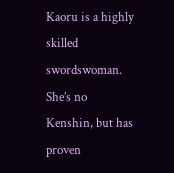Kaoru is a highly skilled swordswoman. She’s no Kenshin, but has proven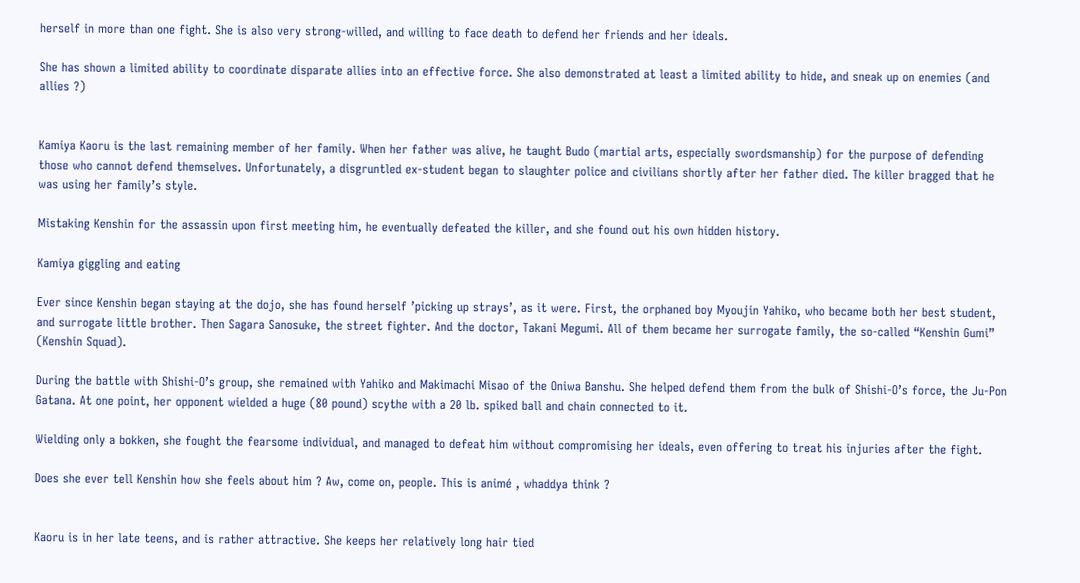herself in more than one fight. She is also very strong-willed, and willing to face death to defend her friends and her ideals.

She has shown a limited ability to coordinate disparate allies into an effective force. She also demonstrated at least a limited ability to hide, and sneak up on enemies (and allies ?)


Kamiya Kaoru is the last remaining member of her family. When her father was alive, he taught Budo (martial arts, especially swordsmanship) for the purpose of defending those who cannot defend themselves. Unfortunately, a disgruntled ex-student began to slaughter police and civilians shortly after her father died. The killer bragged that he was using her family’s style.

Mistaking Kenshin for the assassin upon first meeting him, he eventually defeated the killer, and she found out his own hidden history.

Kamiya giggling and eating

Ever since Kenshin began staying at the dojo, she has found herself ’picking up strays’, as it were. First, the orphaned boy Myoujin Yahiko, who became both her best student, and surrogate little brother. Then Sagara Sanosuke, the street fighter. And the doctor, Takani Megumi. All of them became her surrogate family, the so-called “Kenshin Gumi” (Kenshin Squad).

During the battle with Shishi-O’s group, she remained with Yahiko and Makimachi Misao of the Oniwa Banshu. She helped defend them from the bulk of Shishi-O’s force, the Ju-Pon Gatana. At one point, her opponent wielded a huge (80 pound) scythe with a 20 lb. spiked ball and chain connected to it.

Wielding only a bokken, she fought the fearsome individual, and managed to defeat him without compromising her ideals, even offering to treat his injuries after the fight.

Does she ever tell Kenshin how she feels about him ? Aw, come on, people. This is animé , whaddya think ?


Kaoru is in her late teens, and is rather attractive. She keeps her relatively long hair tied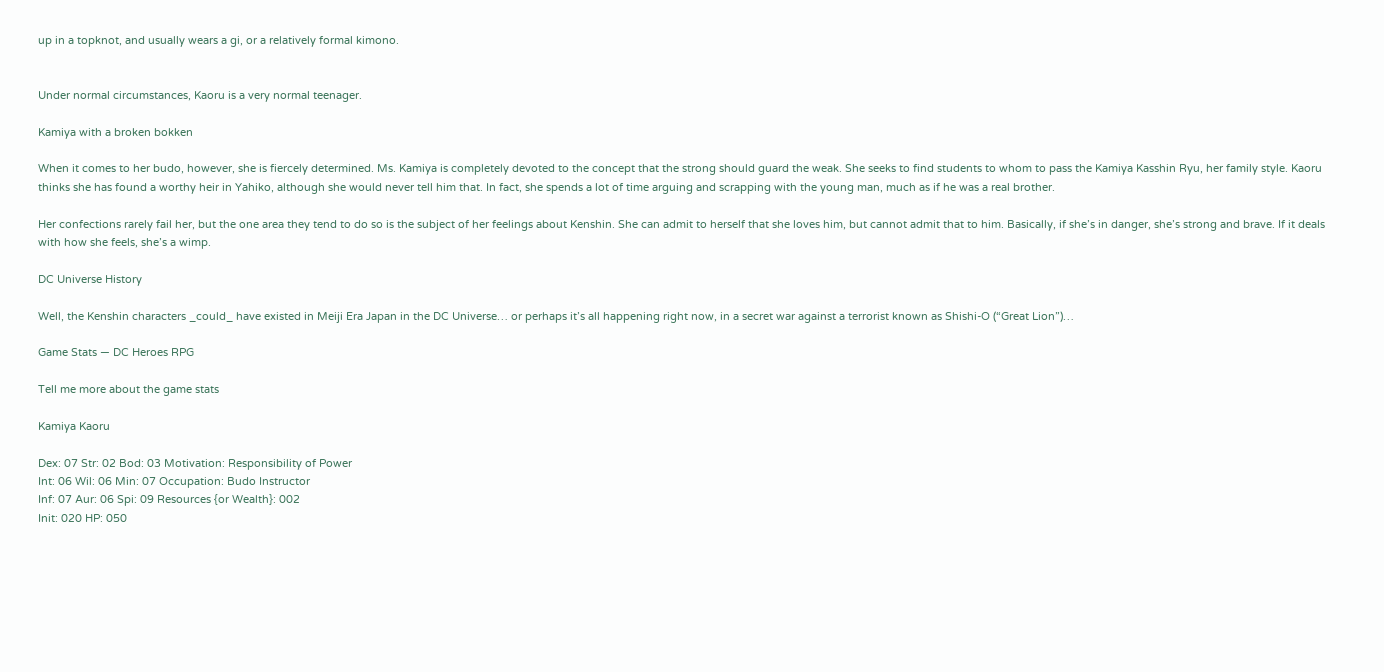up in a topknot, and usually wears a gi, or a relatively formal kimono.


Under normal circumstances, Kaoru is a very normal teenager.

Kamiya with a broken bokken

When it comes to her budo, however, she is fiercely determined. Ms. Kamiya is completely devoted to the concept that the strong should guard the weak. She seeks to find students to whom to pass the Kamiya Kasshin Ryu, her family style. Kaoru thinks she has found a worthy heir in Yahiko, although she would never tell him that. In fact, she spends a lot of time arguing and scrapping with the young man, much as if he was a real brother.

Her confections rarely fail her, but the one area they tend to do so is the subject of her feelings about Kenshin. She can admit to herself that she loves him, but cannot admit that to him. Basically, if she’s in danger, she’s strong and brave. If it deals with how she feels, she’s a wimp.

DC Universe History

Well, the Kenshin characters _could_ have existed in Meiji Era Japan in the DC Universe… or perhaps it’s all happening right now, in a secret war against a terrorist known as Shishi-O (“Great Lion”)…

Game Stats — DC Heroes RPG

Tell me more about the game stats

Kamiya Kaoru

Dex: 07 Str: 02 Bod: 03 Motivation: Responsibility of Power
Int: 06 Wil: 06 Min: 07 Occupation: Budo Instructor
Inf: 07 Aur: 06 Spi: 09 Resources {or Wealth}: 002
Init: 020 HP: 050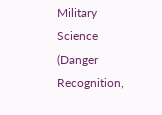Military Science (Danger Recognition,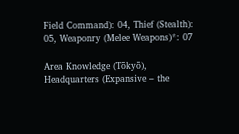Field Command): 04, Thief (Stealth): 05, Weaponry (Melee Weapons)*: 07

Area Knowledge (Tōkyō), Headquarters (Expansive – the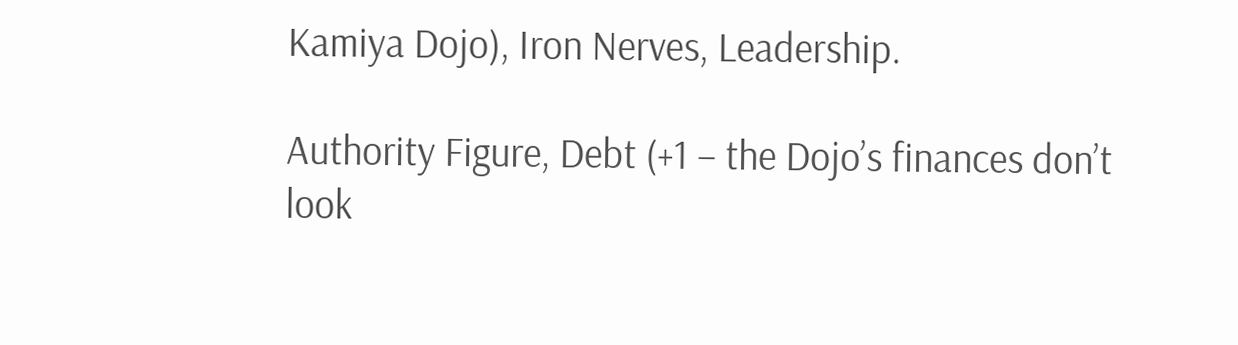Kamiya Dojo), Iron Nerves, Leadership.

Authority Figure, Debt (+1 – the Dojo’s finances don’t look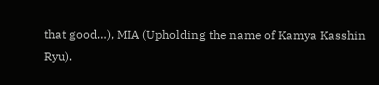that good…), MIA (Upholding the name of Kamya Kasshin Ryu).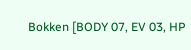Bokken [BODY 07, EV 03, HP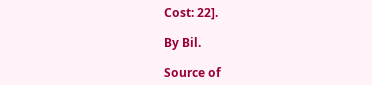Cost: 22].

By Bil.

Source of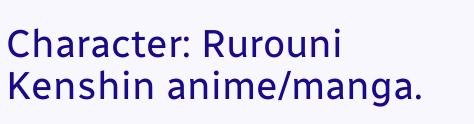Character: Rurouni Kenshin anime/manga.